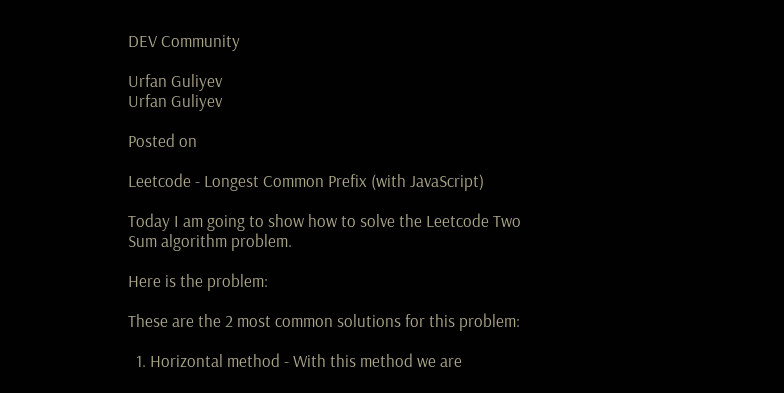DEV Community

Urfan Guliyev
Urfan Guliyev

Posted on

Leetcode - Longest Common Prefix (with JavaScript)

Today I am going to show how to solve the Leetcode Two Sum algorithm problem.

Here is the problem:

These are the 2 most common solutions for this problem:

  1. Horizontal method - With this method we are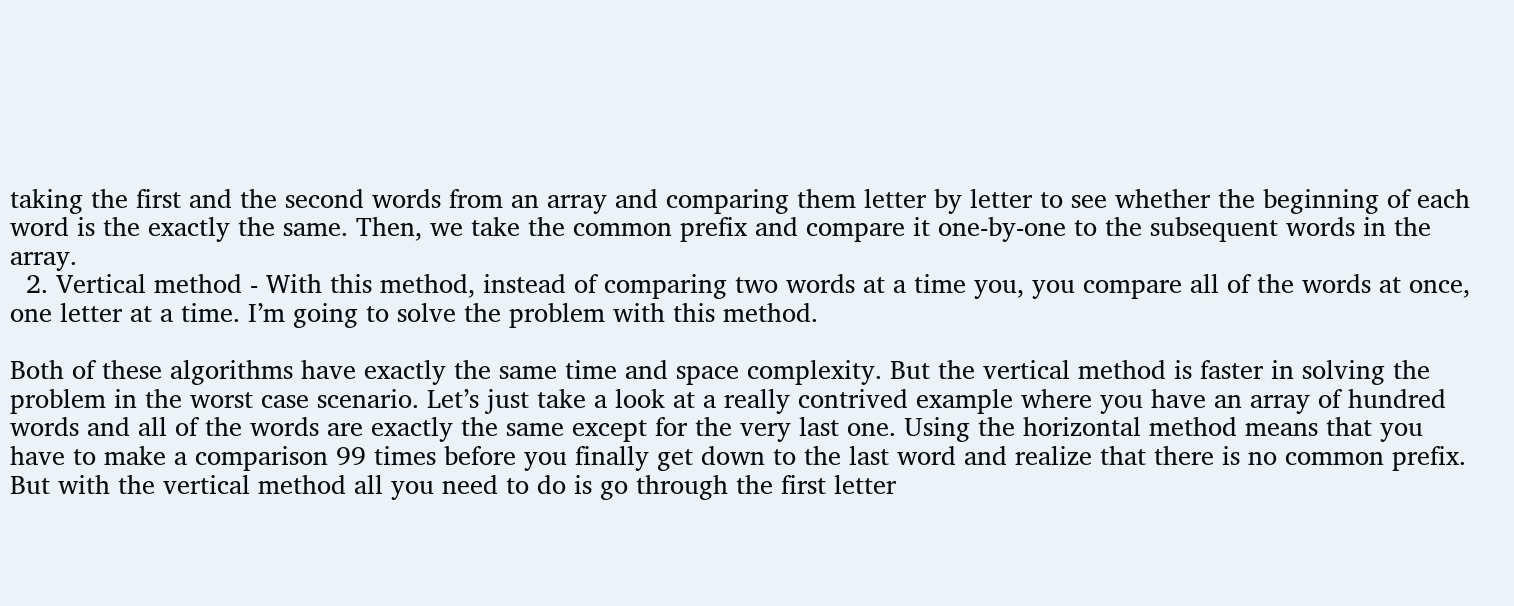taking the first and the second words from an array and comparing them letter by letter to see whether the beginning of each word is the exactly the same. Then, we take the common prefix and compare it one-by-one to the subsequent words in the array.
  2. Vertical method - With this method, instead of comparing two words at a time you, you compare all of the words at once, one letter at a time. I’m going to solve the problem with this method.

Both of these algorithms have exactly the same time and space complexity. But the vertical method is faster in solving the problem in the worst case scenario. Let’s just take a look at a really contrived example where you have an array of hundred words and all of the words are exactly the same except for the very last one. Using the horizontal method means that you have to make a comparison 99 times before you finally get down to the last word and realize that there is no common prefix. But with the vertical method all you need to do is go through the first letter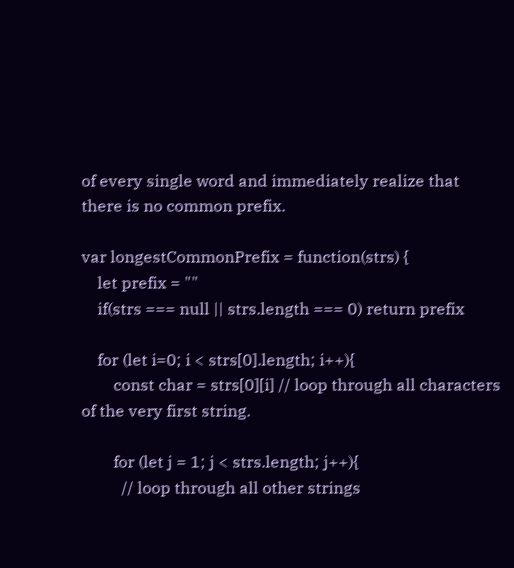of every single word and immediately realize that there is no common prefix.

var longestCommonPrefix = function(strs) {
    let prefix = ""
    if(strs === null || strs.length === 0) return prefix

    for (let i=0; i < strs[0].length; i++){
        const char = strs[0][i] // loop through all characters of the very first string.

        for (let j = 1; j < strs.length; j++){
          // loop through all other strings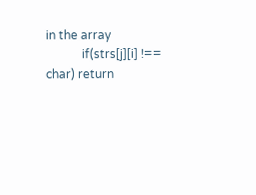in the array
            if(strs[j][i] !== char) return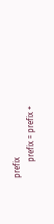prefix
        prefix = prefix +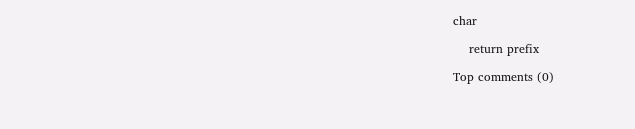char

    return prefix

Top comments (0)